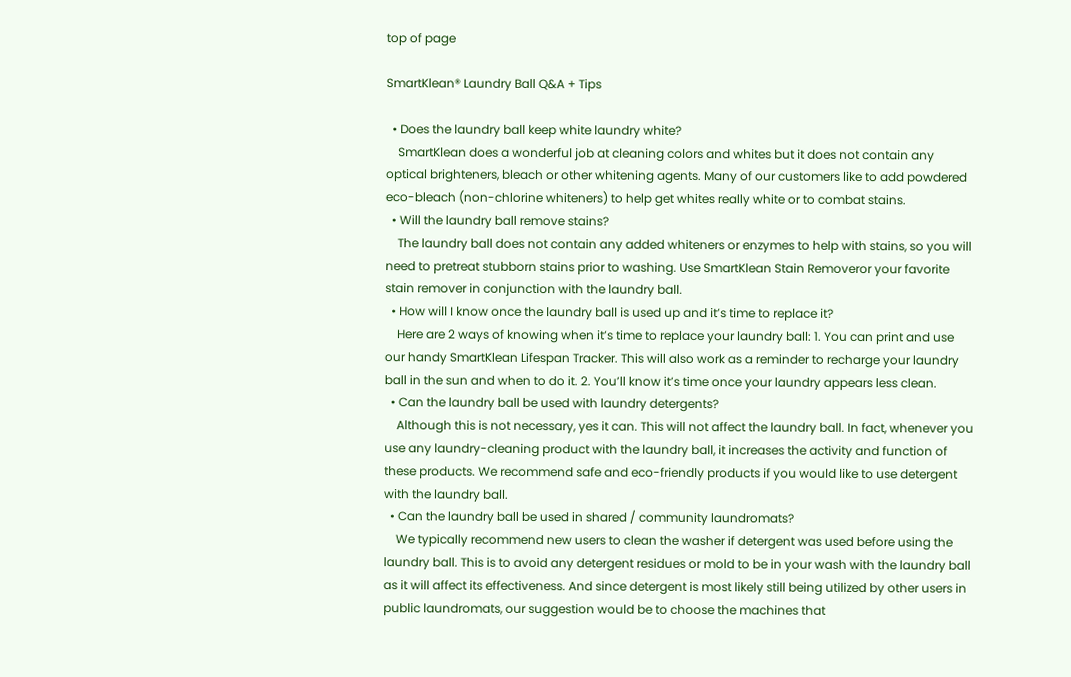top of page

SmartKlean® Laundry Ball Q&A + Tips

  • Does the laundry ball keep white laundry white?
    SmartKlean does a wonderful job at cleaning colors and whites but it does not contain any optical brighteners, bleach or other whitening agents. Many of our customers like to add powdered eco-bleach (non-chlorine whiteners) to help get whites really white or to combat stains.
  • Will the laundry ball remove stains?
    The laundry ball does not contain any added whiteners or enzymes to help with stains, so you will need to pretreat stubborn stains prior to washing. Use SmartKlean Stain Removeror your favorite stain remover in conjunction with the laundry ball.
  • How will I know once the laundry ball is used up and it’s time to replace it?
    Here are 2 ways of knowing when it’s time to replace your laundry ball: 1. You can print and use our handy SmartKlean Lifespan Tracker. This will also work as a reminder to recharge your laundry ball in the sun and when to do it. 2. You’ll know it’s time once your laundry appears less clean.
  • Can the laundry ball be used with laundry detergents?
    Although this is not necessary, yes it can. This will not affect the laundry ball. In fact, whenever you use any laundry-cleaning product with the laundry ball, it increases the activity and function of these products. We recommend safe and eco-friendly products if you would like to use detergent with the laundry ball.
  • Can the laundry ball be used in shared / community laundromats?
    We typically recommend new users to clean the washer if detergent was used before using the laundry ball. This is to avoid any detergent residues or mold to be in your wash with the laundry ball as it will affect its effectiveness. And since detergent is most likely still being utilized by other users in public laundromats, our suggestion would be to choose the machines that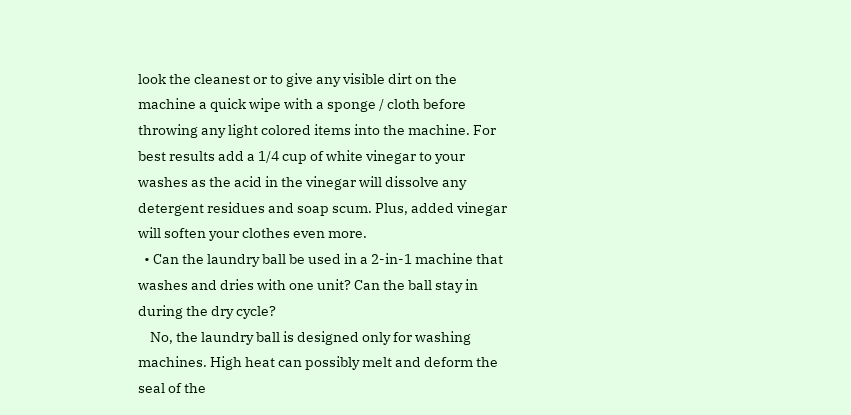look the cleanest or to give any visible dirt on the machine a quick wipe with a sponge / cloth before throwing any light colored items into the machine. For best results add a 1/4 cup of white vinegar to your washes as the acid in the vinegar will dissolve any detergent residues and soap scum. Plus, added vinegar will soften your clothes even more.
  • Can the laundry ball be used in a 2-in-1 machine that washes and dries with one unit? Can the ball stay in during the dry cycle?
    No, the laundry ball is designed only for washing machines. High heat can possibly melt and deform the seal of the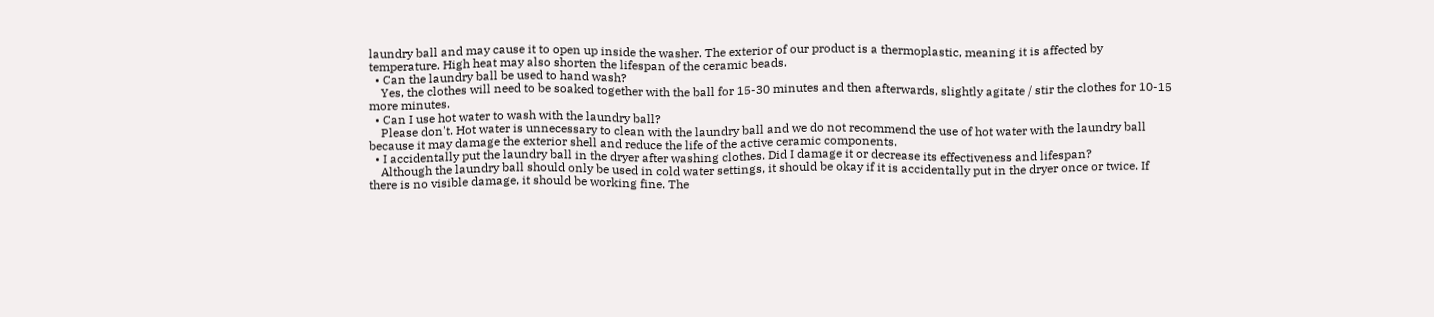laundry ball and may cause it to open up inside the washer. The exterior of our product is a thermoplastic, meaning it is affected by temperature. High heat may also shorten the lifespan of the ceramic beads.
  • Can the laundry ball be used to hand wash?
    Yes, the clothes will need to be soaked together with the ball for 15-30 minutes and then afterwards, slightly agitate / stir the clothes for 10-15 more minutes.
  • Can I use hot water to wash with the laundry ball?
    Please don't. Hot water is unnecessary to clean with the laundry ball and we do not recommend the use of hot water with the laundry ball because it may damage the exterior shell and reduce the life of the active ceramic components.
  • I accidentally put the laundry ball in the dryer after washing clothes. Did I damage it or decrease its effectiveness and lifespan?
    Although the laundry ball should only be used in cold water settings, it should be okay if it is accidentally put in the dryer once or twice. If there is no visible damage, it should be working fine. The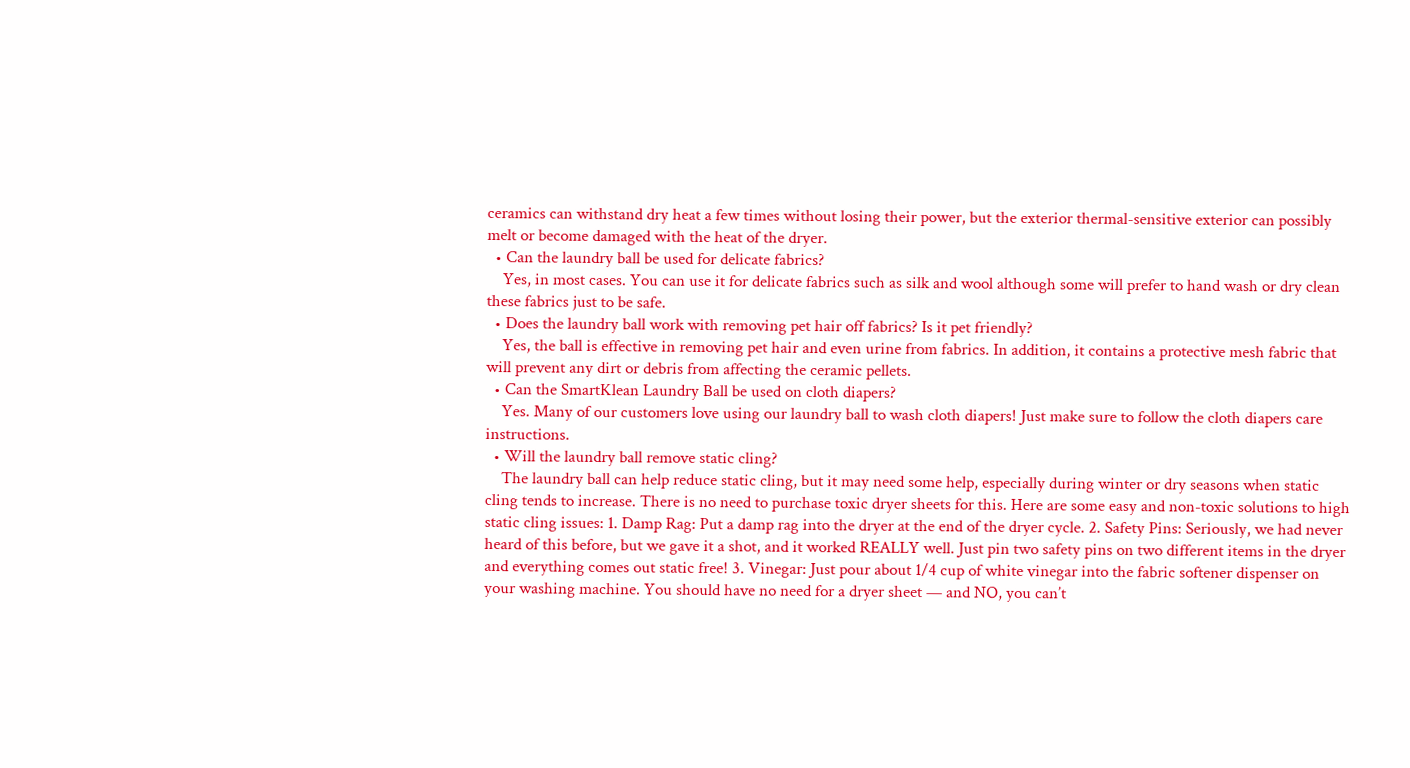ceramics can withstand dry heat a few times without losing their power, but the exterior thermal-sensitive exterior can possibly melt or become damaged with the heat of the dryer.
  • Can the laundry ball be used for delicate fabrics?
    Yes, in most cases. You can use it for delicate fabrics such as silk and wool although some will prefer to hand wash or dry clean these fabrics just to be safe.
  • Does the laundry ball work with removing pet hair off fabrics? Is it pet friendly?
    Yes, the ball is effective in removing pet hair and even urine from fabrics. In addition, it contains a protective mesh fabric that will prevent any dirt or debris from affecting the ceramic pellets.
  • Can the SmartKlean Laundry Ball be used on cloth diapers?
    Yes. Many of our customers love using our laundry ball to wash cloth diapers! Just make sure to follow the cloth diapers care instructions.
  • Will the laundry ball remove static cling?
    The laundry ball can help reduce static cling, but it may need some help, especially during winter or dry seasons when static cling tends to increase. There is no need to purchase toxic dryer sheets for this. Here are some easy and non-toxic solutions to high static cling issues: 1. Damp Rag: Put a damp rag into the dryer at the end of the dryer cycle. 2. Safety Pins: Seriously, we had never heard of this before, but we gave it a shot, and it worked REALLY well. Just pin two safety pins on two different items in the dryer and everything comes out static free! 3. Vinegar: Just pour about 1/4 cup of white vinegar into the fabric softener dispenser on your washing machine. You should have no need for a dryer sheet — and NO, you can’t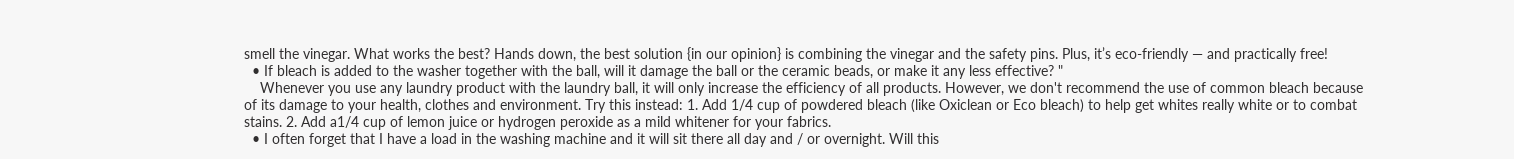smell the vinegar. What works the best? Hands down, the best solution {in our opinion} is combining the vinegar and the safety pins. Plus, it’s eco-friendly — and practically free!
  • If bleach is added to the washer together with the ball, will it damage the ball or the ceramic beads, or make it any less effective? "
    Whenever you use any laundry product with the laundry ball, it will only increase the efficiency of all products. However, we don't recommend the use of common bleach because of its damage to your health, clothes and environment. Try this instead: 1. Add 1/4 cup of powdered bleach (like Oxiclean or Eco bleach) to help get whites really white or to combat stains. 2. Add a1/4 cup of lemon juice or hydrogen peroxide as a mild whitener for your fabrics.
  • I often forget that I have a load in the washing machine and it will sit there all day and / or overnight. Will this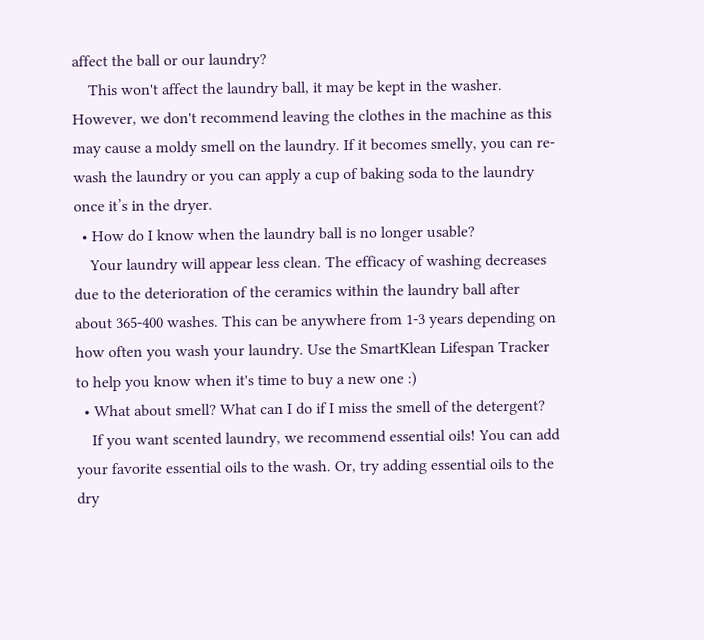affect the ball or our laundry?
    This won't affect the laundry ball, it may be kept in the washer. However, we don't recommend leaving the clothes in the machine as this may cause a moldy smell on the laundry. If it becomes smelly, you can re-wash the laundry or you can apply a cup of baking soda to the laundry once it’s in the dryer.
  • How do I know when the laundry ball is no longer usable?
    Your laundry will appear less clean. The efficacy of washing decreases due to the deterioration of the ceramics within the laundry ball after about 365-400 washes. This can be anywhere from 1-3 years depending on how often you wash your laundry. Use the SmartKlean Lifespan Tracker to help you know when it's time to buy a new one :)
  • What about smell? What can I do if I miss the smell of the detergent?
    If you want scented laundry, we recommend essential oils! You can add your favorite essential oils to the wash. Or, try adding essential oils to the dry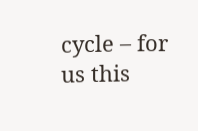cycle – for us this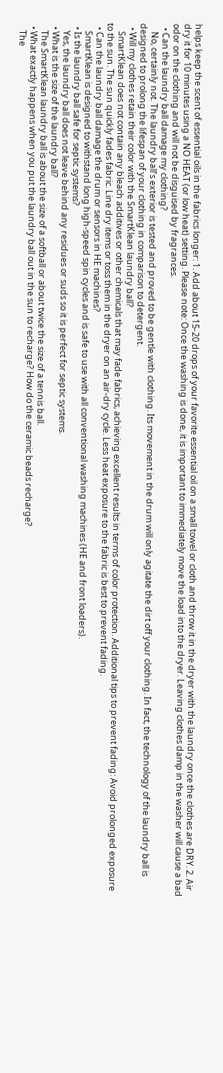helps keep the scent of essential oils in the fabrics longer: 1. Add about 15-20 drops of your favorite essential oil on a small towel or cloth and throw it in the dryer with the laundry once the clothes are DRY. 2. Air dry it for 10 minutes using a NO HEAT (or low heat) setting. Please note: Once the washing is done, it is important to immediately move the load into the dryer. Leaving clothes damp in the washer will cause a bad odor on the clothing and will not be disguised by fragrances.
  • Can the laundry ball damage my clothing?
    No, certainly not. The laundry ball’s exterior is tested and proved to be gentle with clothing. Its movement in the drum will only agitate the dirt off your clothing. In fact, the technology of the laundry ball is designed to prolong the lifespan of your clothing in comparison to detergent.
  • Will my clothes retain their color with the SmartKlean laundry ball?
    SmartKlean does not contain any bleach additives or other chemicals that may fade fabrics, achieving excellent results in terms of color protection. Additional tips to prevent fading: Avoid prolonged exposure to the sun. The sun quickly fades fabric. Line dry items or toss them in the dryer on an air-dry cycle. Less heat exposure to the fabric is best to prevent fading.
  • Can the laundry ball damage the drum or sensors in HE machines?
    SmartKlean is designed to withstand long high-speed spin cycles and is safe to use with all conventional washing machines (HE and front loaders).
  • Is the laundry ball safe for septic systems?
    Yes, the laundry ball does not leave behind any residues or suds so it is perfect for septic systems.
  • What is the size of the laundry ball?
    The SmartKlean laundry ball is about the size of a softball or about twice the size of a tennis ball.
  • What exactly happens when you put the laundry ball out in the sun to recharge? How do the ceramic beads recharge?
    The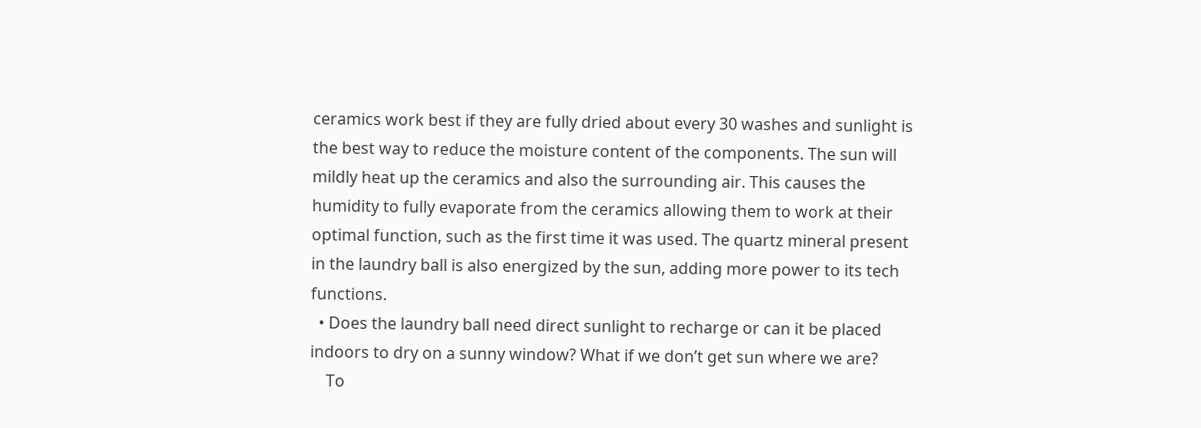ceramics work best if they are fully dried about every 30 washes and sunlight is the best way to reduce the moisture content of the components. The sun will mildly heat up the ceramics and also the surrounding air. This causes the humidity to fully evaporate from the ceramics allowing them to work at their optimal function, such as the first time it was used. The quartz mineral present in the laundry ball is also energized by the sun, adding more power to its tech functions.
  • Does the laundry ball need direct sunlight to recharge or can it be placed indoors to dry on a sunny window? What if we don’t get sun where we are?
    To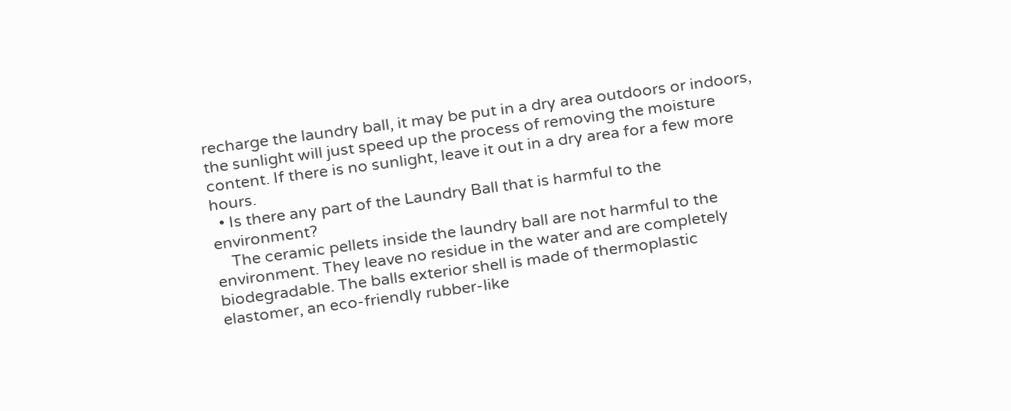recharge the laundry ball, it may be put in a dry area outdoors or indoors, the sunlight will just speed up the process of removing the moisture content. If there is no sunlight, leave it out in a dry area for a few more hours.
  • Is there any part of the Laundry Ball that is harmful to the environment?
    The ceramic pellets inside the laundry ball are not harmful to the environment. They leave no residue in the water and are completely biodegradable. The balls exterior shell is made of thermoplastic elastomer, an eco-friendly rubber-like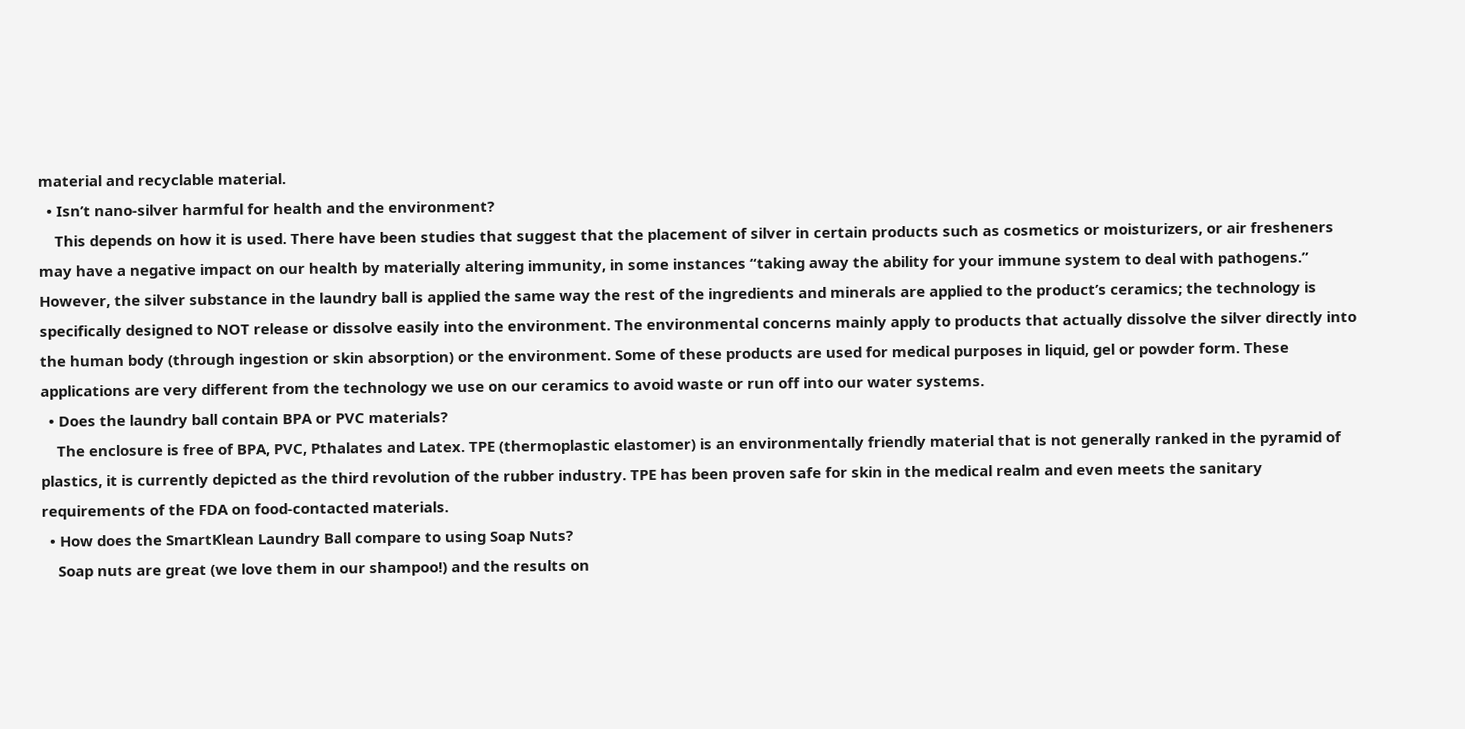material and recyclable material.
  • Isn’t nano-silver harmful for health and the environment?
    This depends on how it is used. There have been studies that suggest that the placement of silver in certain products such as cosmetics or moisturizers, or air fresheners may have a negative impact on our health by materially altering immunity, in some instances “taking away the ability for your immune system to deal with pathogens.” However, the silver substance in the laundry ball is applied the same way the rest of the ingredients and minerals are applied to the product’s ceramics; the technology is specifically designed to NOT release or dissolve easily into the environment. The environmental concerns mainly apply to products that actually dissolve the silver directly into the human body (through ingestion or skin absorption) or the environment. Some of these products are used for medical purposes in liquid, gel or powder form. These applications are very different from the technology we use on our ceramics to avoid waste or run off into our water systems.
  • Does the laundry ball contain BPA or PVC materials?
    The enclosure is free of BPA, PVC, Pthalates and Latex. TPE (thermoplastic elastomer) is an environmentally friendly material that is not generally ranked in the pyramid of plastics, it is currently depicted as the third revolution of the rubber industry. TPE has been proven safe for skin in the medical realm and even meets the sanitary requirements of the FDA on food-contacted materials.
  • How does the SmartKlean Laundry Ball compare to using Soap Nuts?
    Soap nuts are great (we love them in our shampoo!) and the results on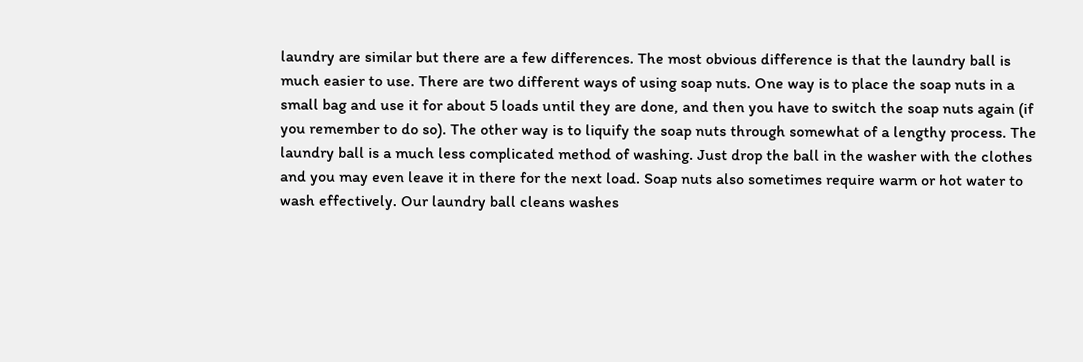laundry are similar but there are a few differences. The most obvious difference is that the laundry ball is much easier to use. There are two different ways of using soap nuts. One way is to place the soap nuts in a small bag and use it for about 5 loads until they are done, and then you have to switch the soap nuts again (if you remember to do so). The other way is to liquify the soap nuts through somewhat of a lengthy process. The laundry ball is a much less complicated method of washing. Just drop the ball in the washer with the clothes and you may even leave it in there for the next load. Soap nuts also sometimes require warm or hot water to wash effectively. Our laundry ball cleans washes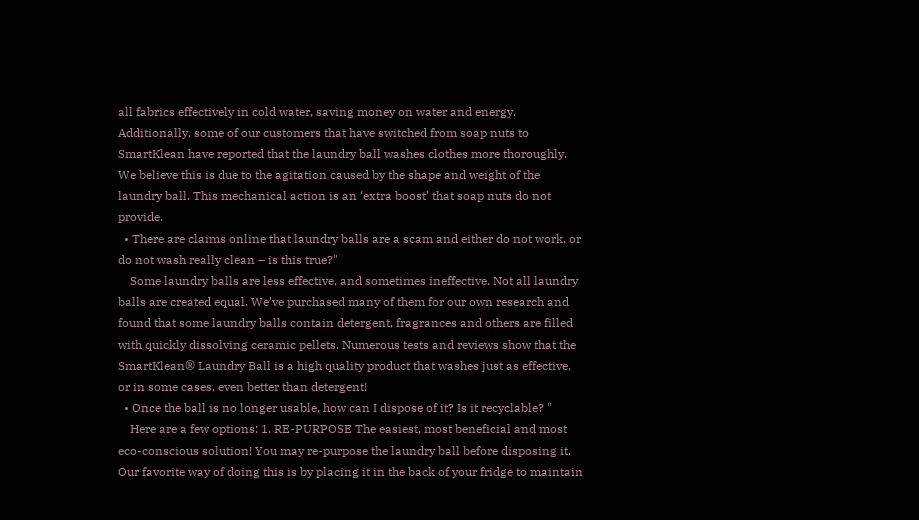all fabrics effectively in cold water, saving money on water and energy. Additionally, some of our customers that have switched from soap nuts to SmartKlean have reported that the laundry ball washes clothes more thoroughly. We believe this is due to the agitation caused by the shape and weight of the laundry ball. This mechanical action is an ‘extra boost’ that soap nuts do not provide.
  • There are claims online that laundry balls are a scam and either do not work, or do not wash really clean – is this true?"
    Some laundry balls are less effective, and sometimes ineffective. Not all laundry balls are created equal. We’ve purchased many of them for our own research and found that some laundry balls contain detergent, fragrances and others are filled with quickly dissolving ceramic pellets. Numerous tests and reviews show that the SmartKlean® Laundry Ball is a high quality product that washes just as effective, or in some cases, even better than detergent!
  • Once the ball is no longer usable, how can I dispose of it? Is it recyclable? "
    Here are a few options: 1. RE-PURPOSE The easiest, most beneficial and most eco-conscious solution! You may re-purpose the laundry ball before disposing it. Our favorite way of doing this is by placing it in the back of your fridge to maintain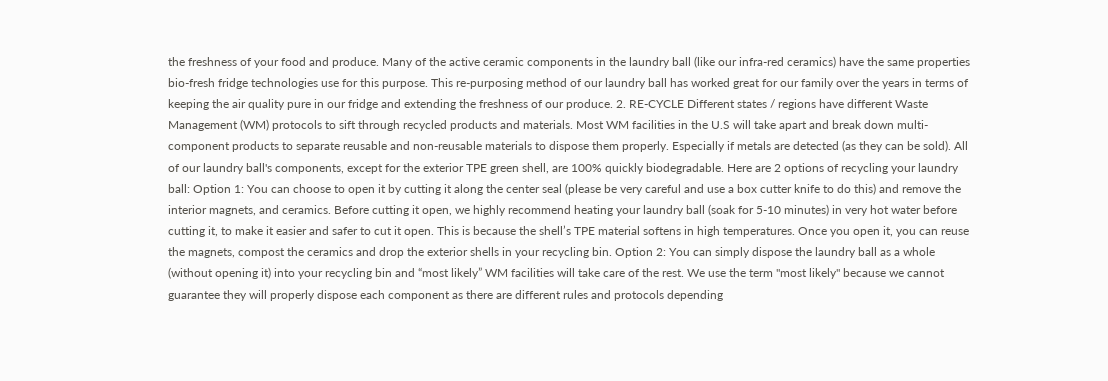the freshness of your food and produce. Many of the active ceramic components in the laundry ball (like our infra-red ceramics) have the same properties bio-fresh fridge technologies use for this purpose. This re-purposing method of our laundry ball has worked great for our family over the years in terms of keeping the air quality pure in our fridge and extending the freshness of our produce. 2. RE-CYCLE Different states / regions have different Waste Management (WM) protocols to sift through recycled products and materials. Most WM facilities in the U.S will take apart and break down multi-component products to separate reusable and non-reusable materials to dispose them properly. Especially if metals are detected (as they can be sold). All of our laundry ball's components, except for the exterior TPE green shell, are 100% quickly biodegradable. Here are 2 options of recycling your laundry ball: Option 1: You can choose to open it by cutting it along the center seal (please be very careful and use a box cutter knife to do this) and remove the interior magnets, and ceramics. Before cutting it open, we highly recommend heating your laundry ball (soak for 5-10 minutes) in very hot water before cutting it, to make it easier and safer to cut it open. This is because the shell’s TPE material softens in high temperatures. Once you open it, you can reuse the magnets, compost the ceramics and drop the exterior shells in your recycling bin. Option 2: You can simply dispose the laundry ball as a whole (without opening it) into your recycling bin and “most likely” WM facilities will take care of the rest. We use the term "most likely" because we cannot guarantee they will properly dispose each component as there are different rules and protocols depending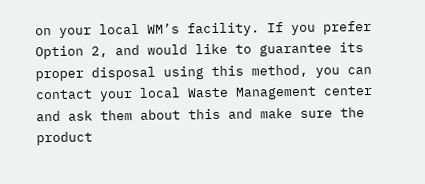on your local WM’s facility. If you prefer Option 2, and would like to guarantee its proper disposal using this method, you can contact your local Waste Management center and ask them about this and make sure the product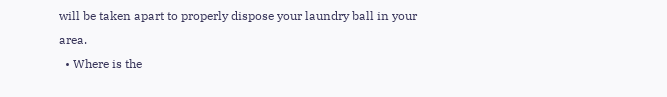will be taken apart to properly dispose your laundry ball in your area.
  • Where is the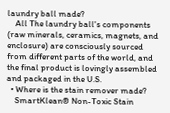laundry ball made?
    All The laundry ball's components (raw minerals, ceramics, magnets, and enclosure) are consciously sourced from different parts of the world, and the final product is lovingly assembled and packaged in the U.S.
  • Where is the stain remover made?
    SmartKlean® Non-Toxic Stain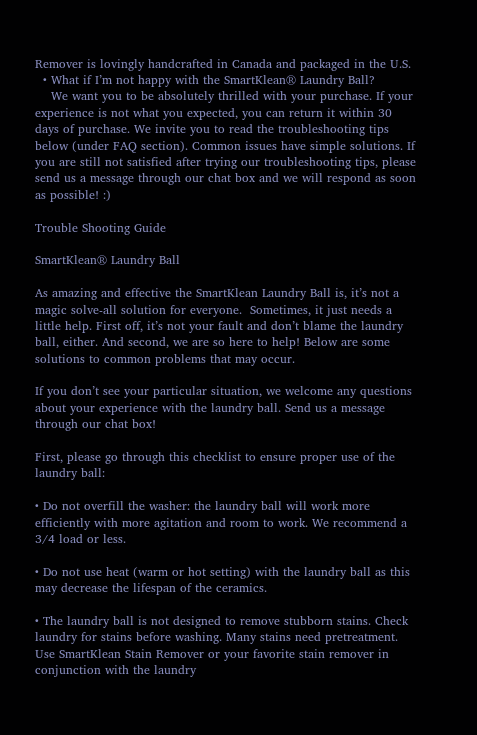Remover is lovingly handcrafted in Canada and packaged in the U.S.
  • What if I’m not happy with the SmartKlean® Laundry Ball?
    We want you to be absolutely thrilled with your purchase. If your experience is not what you expected, you can return it within 30 days of purchase. We invite you to read the troubleshooting tips below (under FAQ section). Common issues have simple solutions. If you are still not satisfied after trying our troubleshooting tips, please send us a message through our chat box and we will respond as soon as possible! :)

Trouble Shooting Guide

SmartKlean® Laundry Ball

As amazing and effective the SmartKlean Laundry Ball is, it’s not a magic solve-all solution for everyone.  Sometimes, it just needs a little help. First off, it’s not your fault and don’t blame the laundry ball, either. And second, we are so here to help! Below are some solutions to common problems that may occur.

If you don’t see your particular situation, we welcome any questions about your experience with the laundry ball. Send us a message through our chat box!

First, please go through this checklist to ensure proper use of the laundry ball:

• Do not overfill the washer: the laundry ball will work more efficiently with more agitation and room to work. We recommend a 3/4 load or less.

• Do not use heat (warm or hot setting) with the laundry ball as this may decrease the lifespan of the ceramics.

• The laundry ball is not designed to remove stubborn stains. Check laundry for stains before washing. Many stains need pretreatment. Use SmartKlean Stain Remover or your favorite stain remover in conjunction with the laundry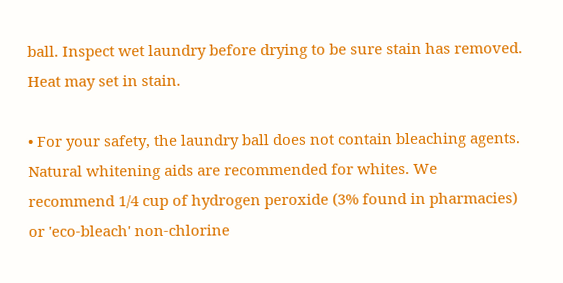ball. Inspect wet laundry before drying to be sure stain has removed. Heat may set in stain.

• For your safety, the laundry ball does not contain bleaching agents. Natural whitening aids are recommended for whites. We recommend 1/4 cup of hydrogen peroxide (3% found in pharmacies) or 'eco-bleach' non-chlorine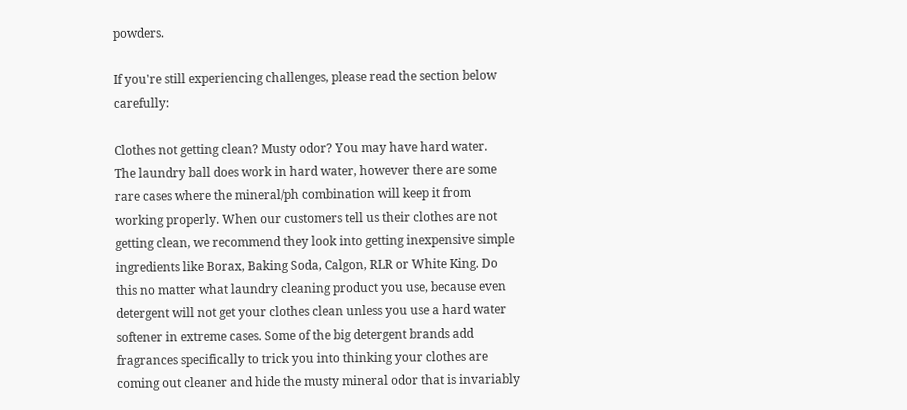powders.

If you're still experiencing challenges, please read the section below carefully:

Clothes not getting clean? Musty odor? You may have hard water.
The laundry ball does work in hard water, however there are some rare cases where the mineral/ph combination will keep it from working properly. When our customers tell us their clothes are not getting clean, we recommend they look into getting inexpensive simple ingredients like Borax, Baking Soda, Calgon, RLR or White King. Do this no matter what laundry cleaning product you use, because even detergent will not get your clothes clean unless you use a hard water softener in extreme cases. Some of the big detergent brands add fragrances specifically to trick you into thinking your clothes are coming out cleaner and hide the musty mineral odor that is invariably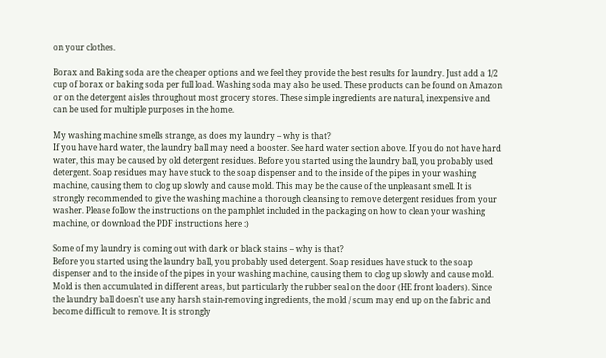on your clothes.

Borax and Baking soda are the cheaper options and we feel they provide the best results for laundry. Just add a 1/2 cup of borax or baking soda per full load. Washing soda may also be used. These products can be found on Amazon or on the detergent aisles throughout most grocery stores. These simple ingredients are natural, inexpensive and can be used for multiple purposes in the home.

My washing machine smells strange, as does my laundry – why is that?
If you have hard water, the laundry ball may need a booster. See hard water section above. If you do not have hard water, this may be caused by old detergent residues. Before you started using the laundry ball, you probably used detergent. Soap residues may have stuck to the soap dispenser and to the inside of the pipes in your washing machine, causing them to clog up slowly and cause mold. This may be the cause of the unpleasant smell. It is strongly recommended to give the washing machine a thorough cleansing to remove detergent residues from your washer. Please follow the instructions on the pamphlet included in the packaging on how to clean your washing machine, or download the PDF instructions here :)

Some of my laundry is coming out with dark or black stains – why is that?
Before you started using the laundry ball, you probably used detergent. Soap residues have stuck to the soap dispenser and to the inside of the pipes in your washing machine, causing them to clog up slowly and cause mold. Mold is then accumulated in different areas, but particularly the rubber seal on the door (HE front loaders). Since the laundry ball doesn't use any harsh stain-removing ingredients, the mold / scum may end up on the fabric and become difficult to remove. It is strongly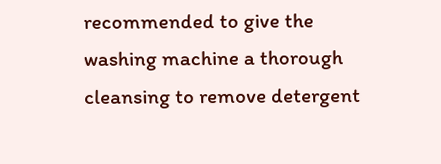recommended to give the washing machine a thorough cleansing to remove detergent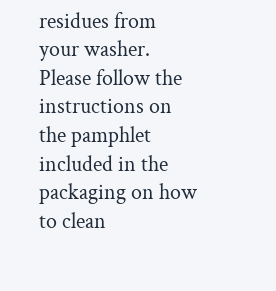residues from your washer. Please follow the instructions on the pamphlet included in the packaging on how to clean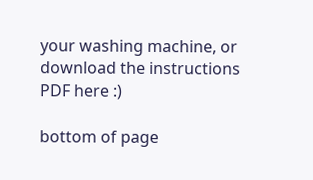your washing machine, or download the instructions PDF here :)

bottom of page